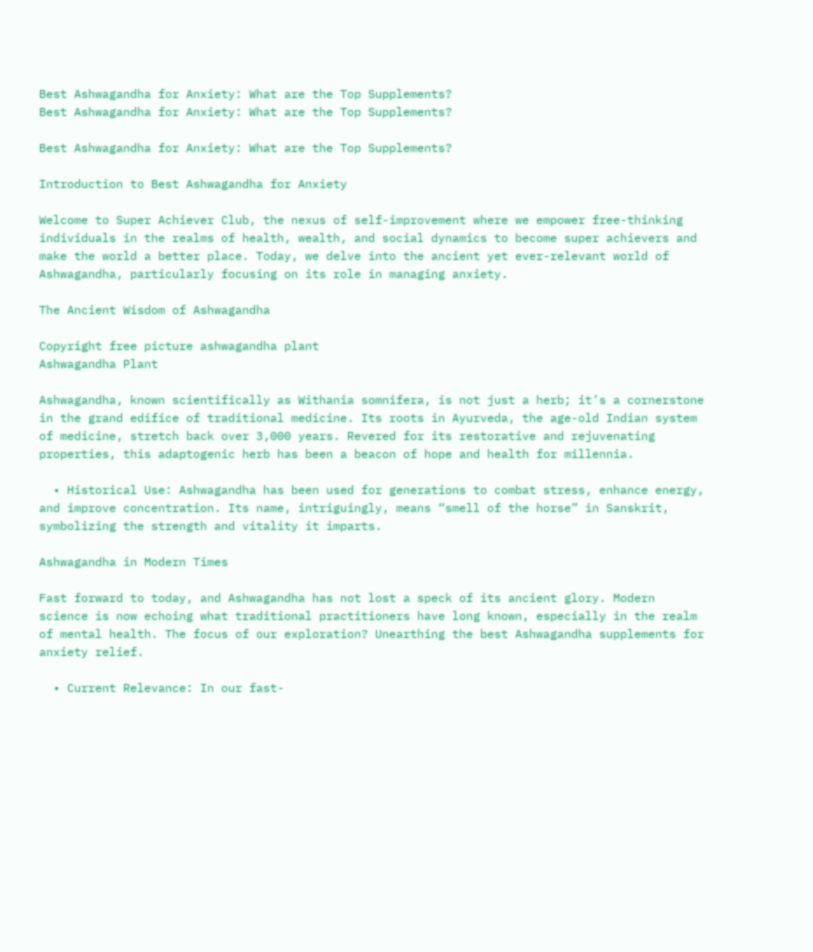Best Ashwagandha for Anxiety: What are the Top Supplements?
Best Ashwagandha for Anxiety: What are the Top Supplements?

Best Ashwagandha for Anxiety: What are the Top Supplements?

Introduction to Best Ashwagandha for Anxiety

Welcome to Super Achiever Club, the nexus of self-improvement where we empower free-thinking individuals in the realms of health, wealth, and social dynamics to become super achievers and make the world a better place. Today, we delve into the ancient yet ever-relevant world of Ashwagandha, particularly focusing on its role in managing anxiety.

The Ancient Wisdom of Ashwagandha

Copyright free picture ashwagandha plant
Ashwagandha Plant

Ashwagandha, known scientifically as Withania somnifera, is not just a herb; it’s a cornerstone in the grand edifice of traditional medicine. Its roots in Ayurveda, the age-old Indian system of medicine, stretch back over 3,000 years. Revered for its restorative and rejuvenating properties, this adaptogenic herb has been a beacon of hope and health for millennia.

  • Historical Use: Ashwagandha has been used for generations to combat stress, enhance energy, and improve concentration. Its name, intriguingly, means “smell of the horse” in Sanskrit, symbolizing the strength and vitality it imparts.

Ashwagandha in Modern Times

Fast forward to today, and Ashwagandha has not lost a speck of its ancient glory. Modern science is now echoing what traditional practitioners have long known, especially in the realm of mental health. The focus of our exploration? Unearthing the best Ashwagandha supplements for anxiety relief.

  • Current Relevance: In our fast-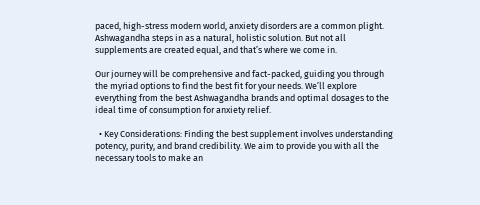paced, high-stress modern world, anxiety disorders are a common plight. Ashwagandha steps in as a natural, holistic solution. But not all supplements are created equal, and that’s where we come in.

Our journey will be comprehensive and fact-packed, guiding you through the myriad options to find the best fit for your needs. We’ll explore everything from the best Ashwagandha brands and optimal dosages to the ideal time of consumption for anxiety relief.

  • Key Considerations: Finding the best supplement involves understanding potency, purity, and brand credibility. We aim to provide you with all the necessary tools to make an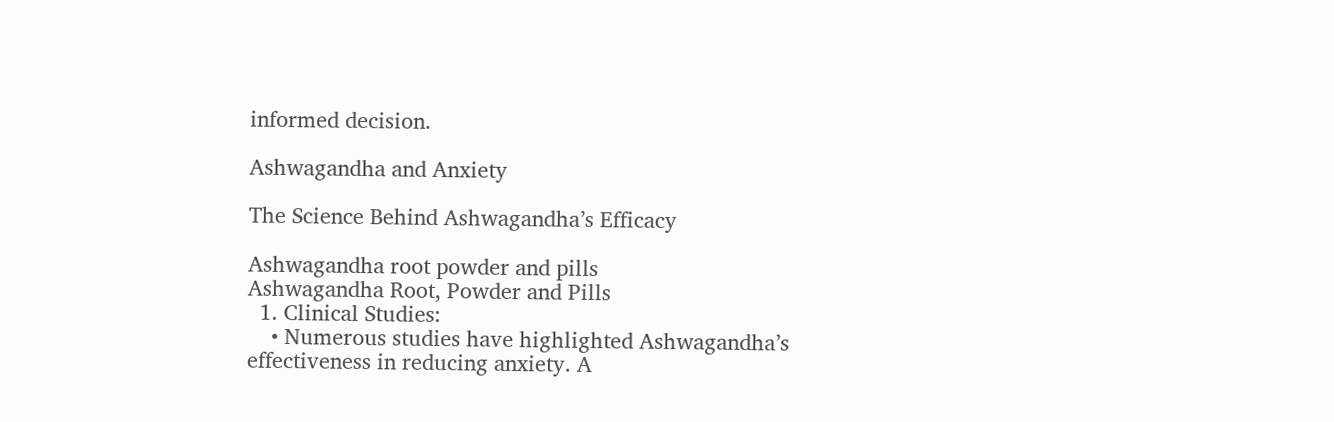informed decision.

Ashwagandha and Anxiety

The Science Behind Ashwagandha’s Efficacy

Ashwagandha root powder and pills
Ashwagandha Root, Powder and Pills
  1. Clinical Studies:
    • Numerous studies have highlighted Ashwagandha’s effectiveness in reducing anxiety. A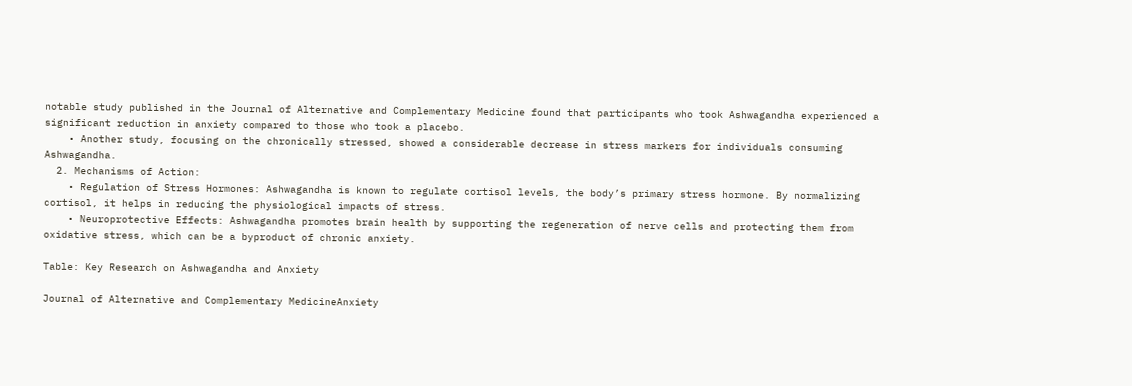notable study published in the Journal of Alternative and Complementary Medicine found that participants who took Ashwagandha experienced a significant reduction in anxiety compared to those who took a placebo.
    • Another study, focusing on the chronically stressed, showed a considerable decrease in stress markers for individuals consuming Ashwagandha.
  2. Mechanisms of Action:
    • Regulation of Stress Hormones: Ashwagandha is known to regulate cortisol levels, the body’s primary stress hormone. By normalizing cortisol, it helps in reducing the physiological impacts of stress.
    • Neuroprotective Effects: Ashwagandha promotes brain health by supporting the regeneration of nerve cells and protecting them from oxidative stress, which can be a byproduct of chronic anxiety.

Table: Key Research on Ashwagandha and Anxiety

Journal of Alternative and Complementary MedicineAnxiety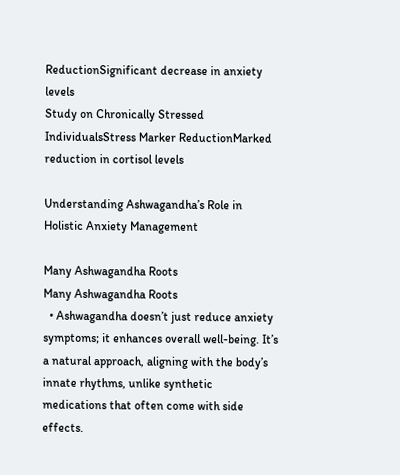ReductionSignificant decrease in anxiety levels
Study on Chronically Stressed IndividualsStress Marker ReductionMarked reduction in cortisol levels

Understanding Ashwagandha’s Role in Holistic Anxiety Management

Many Ashwagandha Roots
Many Ashwagandha Roots
  • Ashwagandha doesn’t just reduce anxiety symptoms; it enhances overall well-being. It’s a natural approach, aligning with the body’s innate rhythms, unlike synthetic medications that often come with side effects.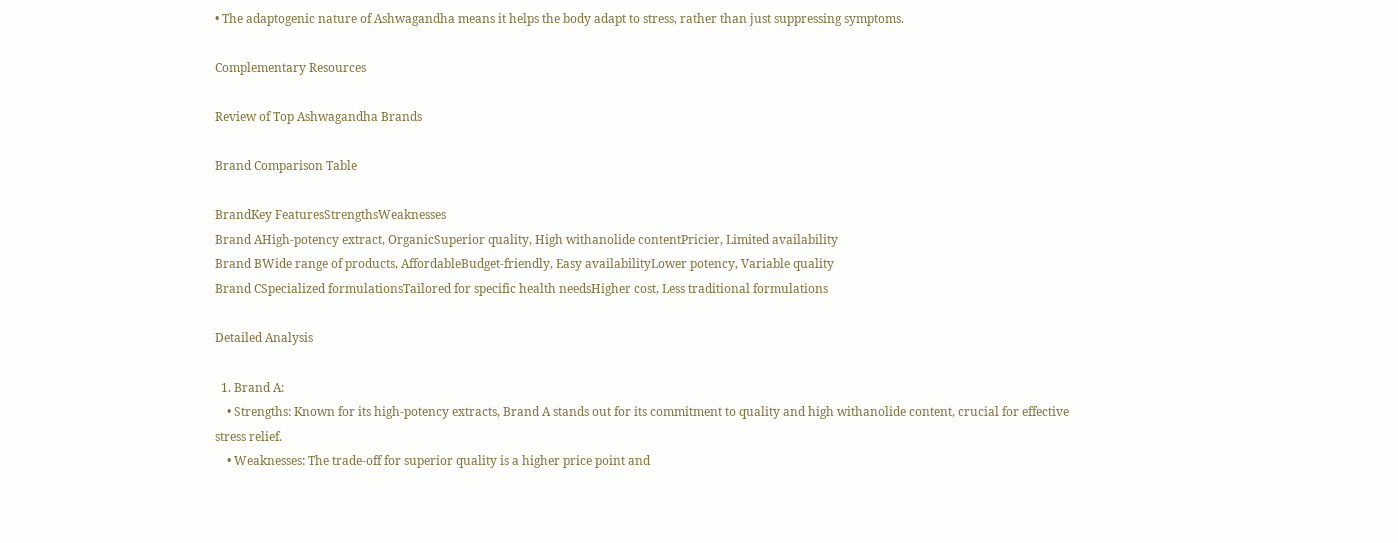• The adaptogenic nature of Ashwagandha means it helps the body adapt to stress, rather than just suppressing symptoms.

Complementary Resources

Review of Top Ashwagandha Brands

Brand Comparison Table

BrandKey FeaturesStrengthsWeaknesses
Brand AHigh-potency extract, OrganicSuperior quality, High withanolide contentPricier, Limited availability
Brand BWide range of products, AffordableBudget-friendly, Easy availabilityLower potency, Variable quality
Brand CSpecialized formulationsTailored for specific health needsHigher cost, Less traditional formulations

Detailed Analysis

  1. Brand A:
    • Strengths: Known for its high-potency extracts, Brand A stands out for its commitment to quality and high withanolide content, crucial for effective stress relief.
    • Weaknesses: The trade-off for superior quality is a higher price point and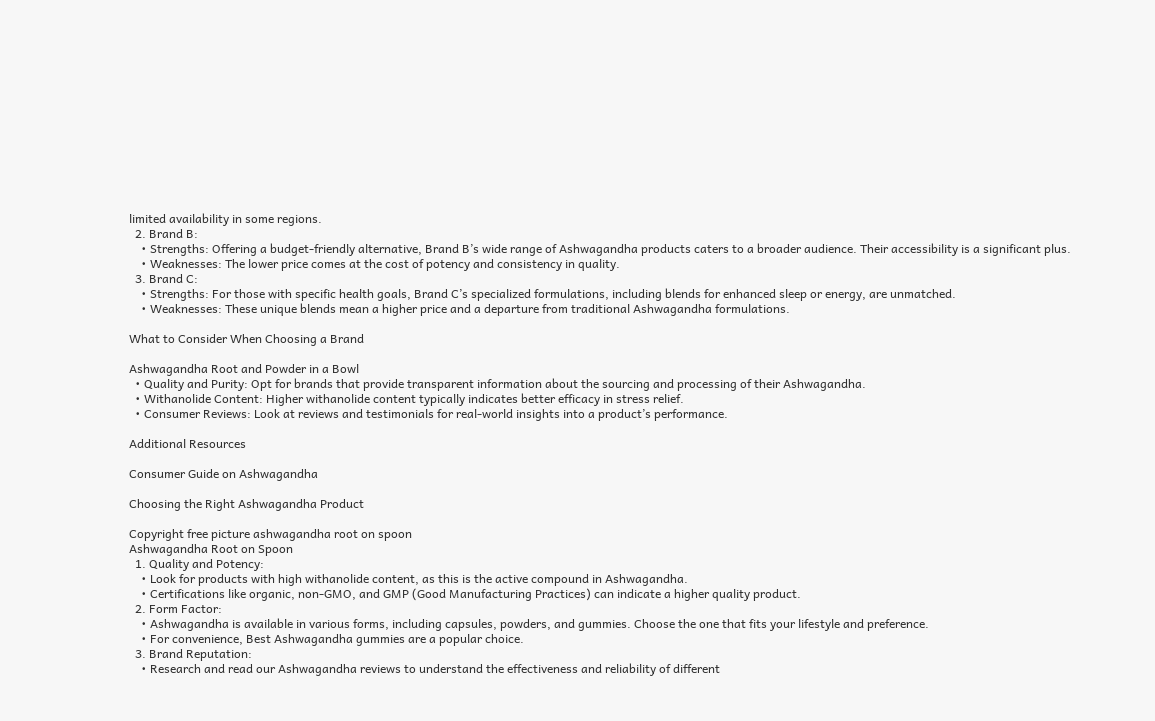limited availability in some regions.
  2. Brand B:
    • Strengths: Offering a budget-friendly alternative, Brand B’s wide range of Ashwagandha products caters to a broader audience. Their accessibility is a significant plus.
    • Weaknesses: The lower price comes at the cost of potency and consistency in quality.
  3. Brand C:
    • Strengths: For those with specific health goals, Brand C’s specialized formulations, including blends for enhanced sleep or energy, are unmatched.
    • Weaknesses: These unique blends mean a higher price and a departure from traditional Ashwagandha formulations.

What to Consider When Choosing a Brand

Ashwagandha Root and Powder in a Bowl
  • Quality and Purity: Opt for brands that provide transparent information about the sourcing and processing of their Ashwagandha.
  • Withanolide Content: Higher withanolide content typically indicates better efficacy in stress relief.
  • Consumer Reviews: Look at reviews and testimonials for real-world insights into a product’s performance.

Additional Resources

Consumer Guide on Ashwagandha

Choosing the Right Ashwagandha Product

Copyright free picture ashwagandha root on spoon
Ashwagandha Root on Spoon
  1. Quality and Potency:
    • Look for products with high withanolide content, as this is the active compound in Ashwagandha.
    • Certifications like organic, non-GMO, and GMP (Good Manufacturing Practices) can indicate a higher quality product.
  2. Form Factor:
    • Ashwagandha is available in various forms, including capsules, powders, and gummies. Choose the one that fits your lifestyle and preference.
    • For convenience, Best Ashwagandha gummies are a popular choice.
  3. Brand Reputation:
    • Research and read our Ashwagandha reviews to understand the effectiveness and reliability of different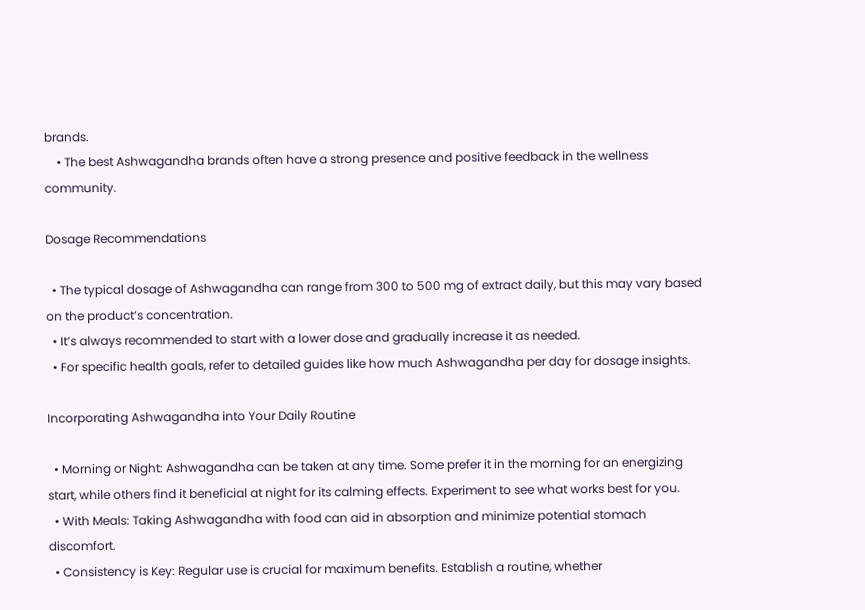brands.
    • The best Ashwagandha brands often have a strong presence and positive feedback in the wellness community.

Dosage Recommendations

  • The typical dosage of Ashwagandha can range from 300 to 500 mg of extract daily, but this may vary based on the product’s concentration.
  • It’s always recommended to start with a lower dose and gradually increase it as needed.
  • For specific health goals, refer to detailed guides like how much Ashwagandha per day for dosage insights.

Incorporating Ashwagandha into Your Daily Routine

  • Morning or Night: Ashwagandha can be taken at any time. Some prefer it in the morning for an energizing start, while others find it beneficial at night for its calming effects. Experiment to see what works best for you.
  • With Meals: Taking Ashwagandha with food can aid in absorption and minimize potential stomach discomfort.
  • Consistency is Key: Regular use is crucial for maximum benefits. Establish a routine, whether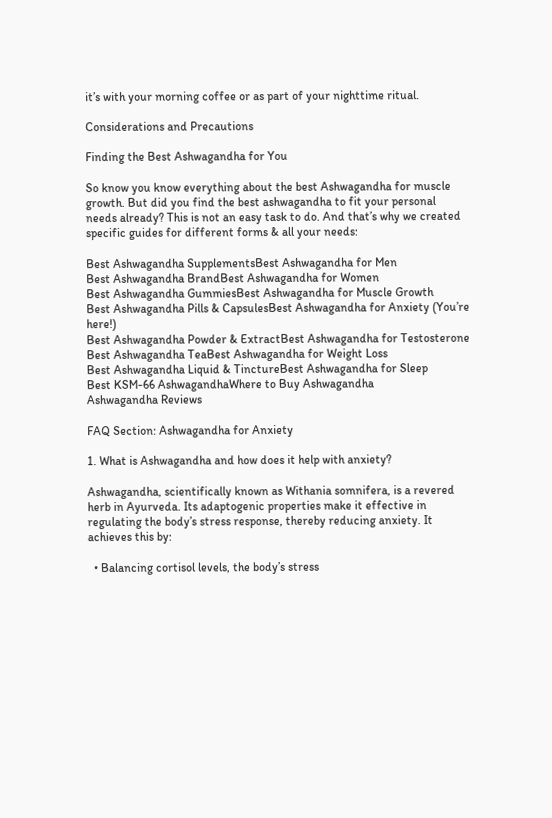it’s with your morning coffee or as part of your nighttime ritual.

Considerations and Precautions

Finding the Best Ashwagandha for You

So know you know everything about the best Ashwagandha for muscle growth. But did you find the best ashwagandha to fit your personal needs already? This is not an easy task to do. And that’s why we created specific guides for different forms & all your needs:

Best Ashwagandha SupplementsBest Ashwagandha for Men
Best Ashwagandha BrandBest Ashwagandha for Women
Best Ashwagandha GummiesBest Ashwagandha for Muscle Growth
Best Ashwagandha Pills & CapsulesBest Ashwagandha for Anxiety (You’re here!)
Best Ashwagandha Powder & ExtractBest Ashwagandha for Testosterone
Best Ashwagandha TeaBest Ashwagandha for Weight Loss
Best Ashwagandha Liquid & TinctureBest Ashwagandha for Sleep
Best KSM-66 AshwagandhaWhere to Buy Ashwagandha
Ashwagandha Reviews

FAQ Section: Ashwagandha for Anxiety

1. What is Ashwagandha and how does it help with anxiety?

Ashwagandha, scientifically known as Withania somnifera, is a revered herb in Ayurveda. Its adaptogenic properties make it effective in regulating the body’s stress response, thereby reducing anxiety. It achieves this by:

  • Balancing cortisol levels, the body’s stress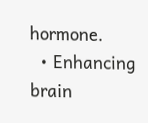hormone.
  • Enhancing brain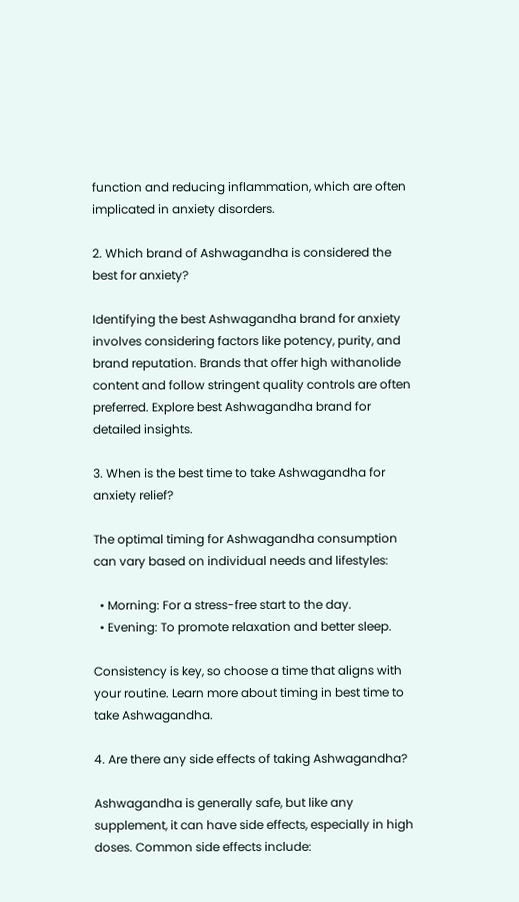function and reducing inflammation, which are often implicated in anxiety disorders.

2. Which brand of Ashwagandha is considered the best for anxiety?

Identifying the best Ashwagandha brand for anxiety involves considering factors like potency, purity, and brand reputation. Brands that offer high withanolide content and follow stringent quality controls are often preferred. Explore best Ashwagandha brand for detailed insights.

3. When is the best time to take Ashwagandha for anxiety relief?

The optimal timing for Ashwagandha consumption can vary based on individual needs and lifestyles:

  • Morning: For a stress-free start to the day.
  • Evening: To promote relaxation and better sleep.

Consistency is key, so choose a time that aligns with your routine. Learn more about timing in best time to take Ashwagandha.

4. Are there any side effects of taking Ashwagandha?

Ashwagandha is generally safe, but like any supplement, it can have side effects, especially in high doses. Common side effects include: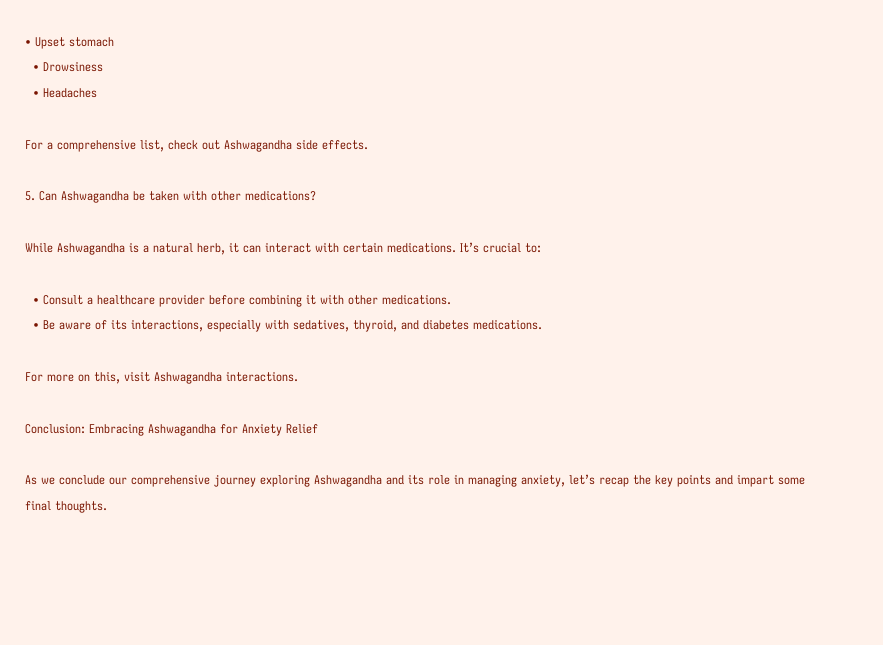• Upset stomach
  • Drowsiness
  • Headaches

For a comprehensive list, check out Ashwagandha side effects.

5. Can Ashwagandha be taken with other medications?

While Ashwagandha is a natural herb, it can interact with certain medications. It’s crucial to:

  • Consult a healthcare provider before combining it with other medications.
  • Be aware of its interactions, especially with sedatives, thyroid, and diabetes medications.

For more on this, visit Ashwagandha interactions.

Conclusion: Embracing Ashwagandha for Anxiety Relief

As we conclude our comprehensive journey exploring Ashwagandha and its role in managing anxiety, let’s recap the key points and impart some final thoughts.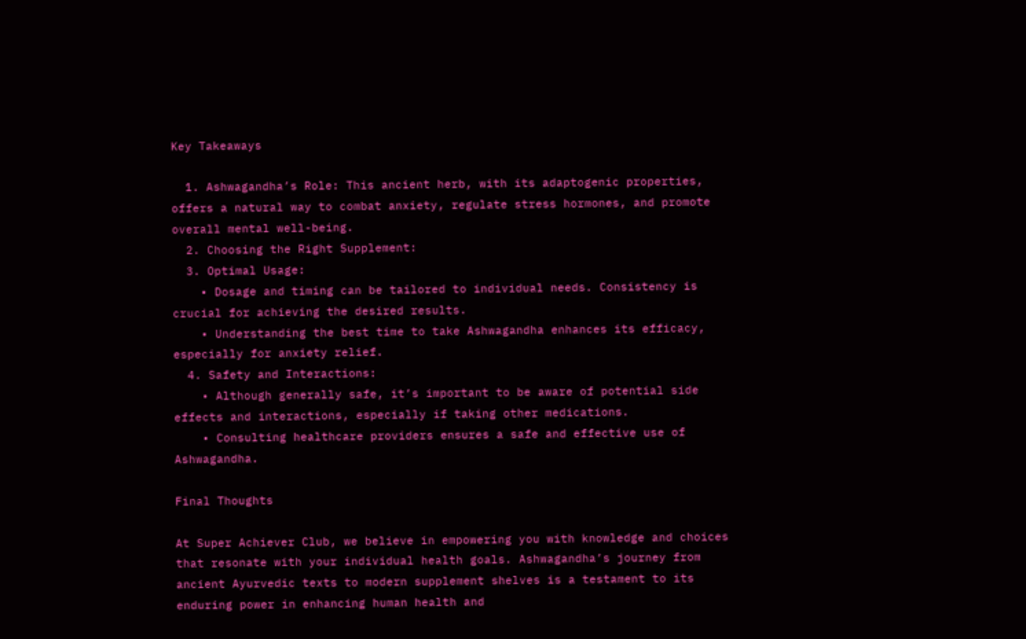Key Takeaways

  1. Ashwagandha’s Role: This ancient herb, with its adaptogenic properties, offers a natural way to combat anxiety, regulate stress hormones, and promote overall mental well-being.
  2. Choosing the Right Supplement:
  3. Optimal Usage:
    • Dosage and timing can be tailored to individual needs. Consistency is crucial for achieving the desired results.
    • Understanding the best time to take Ashwagandha enhances its efficacy, especially for anxiety relief.
  4. Safety and Interactions:
    • Although generally safe, it’s important to be aware of potential side effects and interactions, especially if taking other medications.
    • Consulting healthcare providers ensures a safe and effective use of Ashwagandha.

Final Thoughts

At Super Achiever Club, we believe in empowering you with knowledge and choices that resonate with your individual health goals. Ashwagandha’s journey from ancient Ayurvedic texts to modern supplement shelves is a testament to its enduring power in enhancing human health and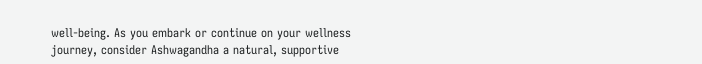well-being. As you embark or continue on your wellness journey, consider Ashwagandha a natural, supportive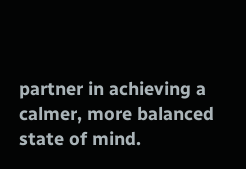partner in achieving a calmer, more balanced state of mind.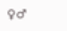♀♂